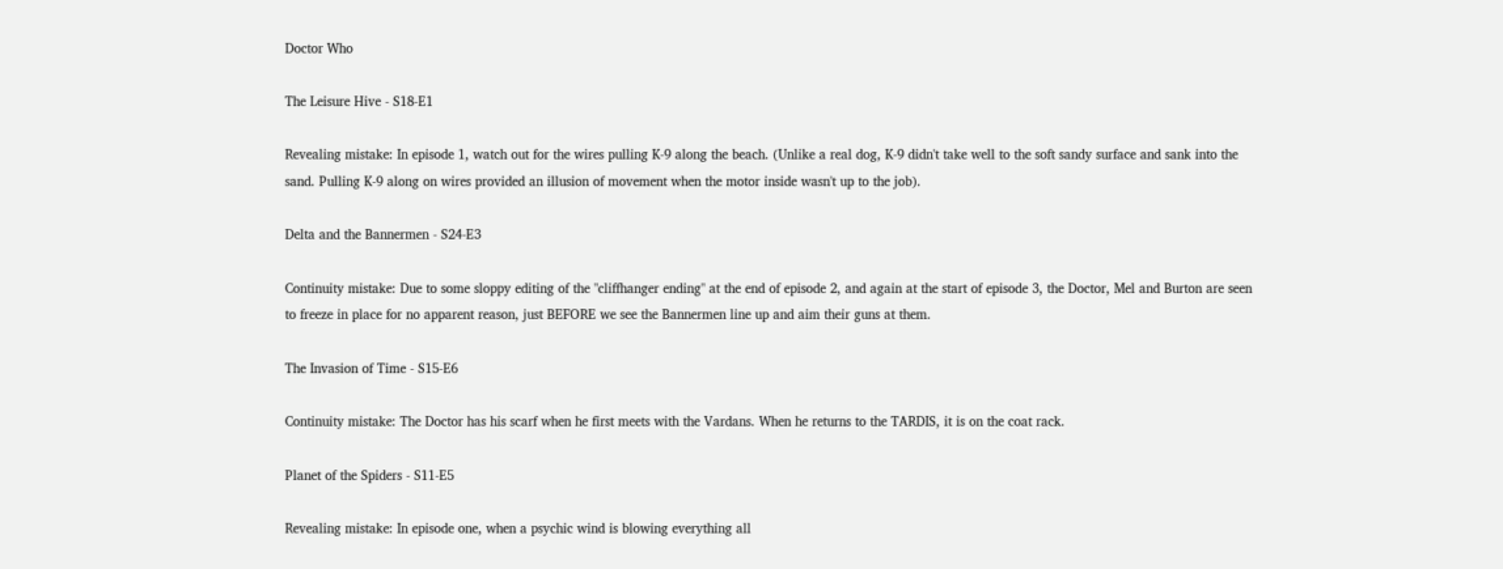Doctor Who

The Leisure Hive - S18-E1

Revealing mistake: In episode 1, watch out for the wires pulling K-9 along the beach. (Unlike a real dog, K-9 didn't take well to the soft sandy surface and sank into the sand. Pulling K-9 along on wires provided an illusion of movement when the motor inside wasn't up to the job).

Delta and the Bannermen - S24-E3

Continuity mistake: Due to some sloppy editing of the "cliffhanger ending" at the end of episode 2, and again at the start of episode 3, the Doctor, Mel and Burton are seen to freeze in place for no apparent reason, just BEFORE we see the Bannermen line up and aim their guns at them.

The Invasion of Time - S15-E6

Continuity mistake: The Doctor has his scarf when he first meets with the Vardans. When he returns to the TARDIS, it is on the coat rack.

Planet of the Spiders - S11-E5

Revealing mistake: In episode one, when a psychic wind is blowing everything all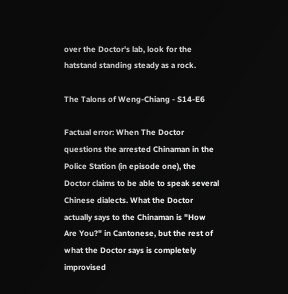over the Doctor's lab, look for the hatstand standing steady as a rock.

The Talons of Weng-Chiang - S14-E6

Factual error: When The Doctor questions the arrested Chinaman in the Police Station (in episode one), the Doctor claims to be able to speak several Chinese dialects. What the Doctor actually says to the Chinaman is "How Are You?" in Cantonese, but the rest of what the Doctor says is completely improvised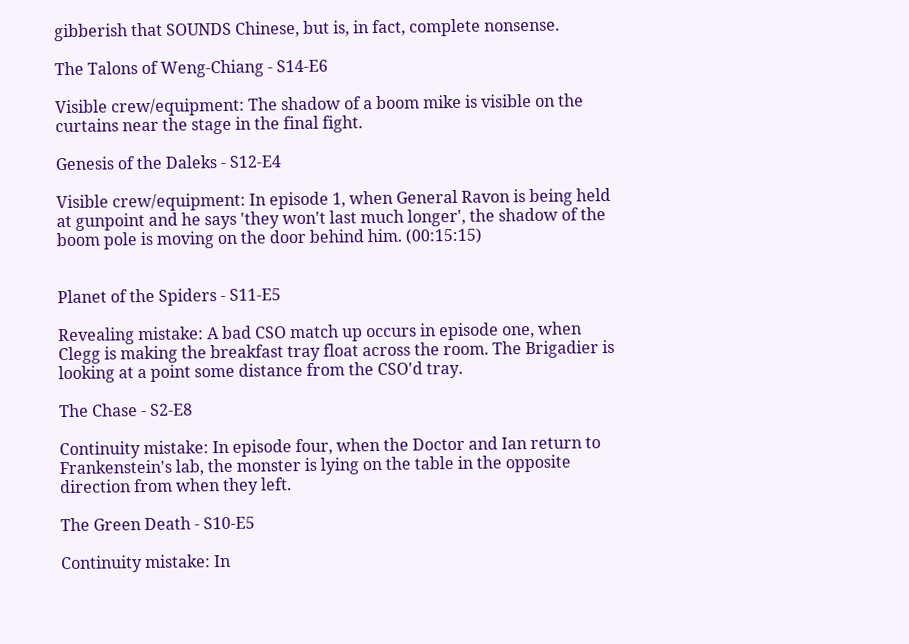gibberish that SOUNDS Chinese, but is, in fact, complete nonsense.

The Talons of Weng-Chiang - S14-E6

Visible crew/equipment: The shadow of a boom mike is visible on the curtains near the stage in the final fight.

Genesis of the Daleks - S12-E4

Visible crew/equipment: In episode 1, when General Ravon is being held at gunpoint and he says 'they won't last much longer', the shadow of the boom pole is moving on the door behind him. (00:15:15)


Planet of the Spiders - S11-E5

Revealing mistake: A bad CSO match up occurs in episode one, when Clegg is making the breakfast tray float across the room. The Brigadier is looking at a point some distance from the CSO'd tray.

The Chase - S2-E8

Continuity mistake: In episode four, when the Doctor and Ian return to Frankenstein's lab, the monster is lying on the table in the opposite direction from when they left.

The Green Death - S10-E5

Continuity mistake: In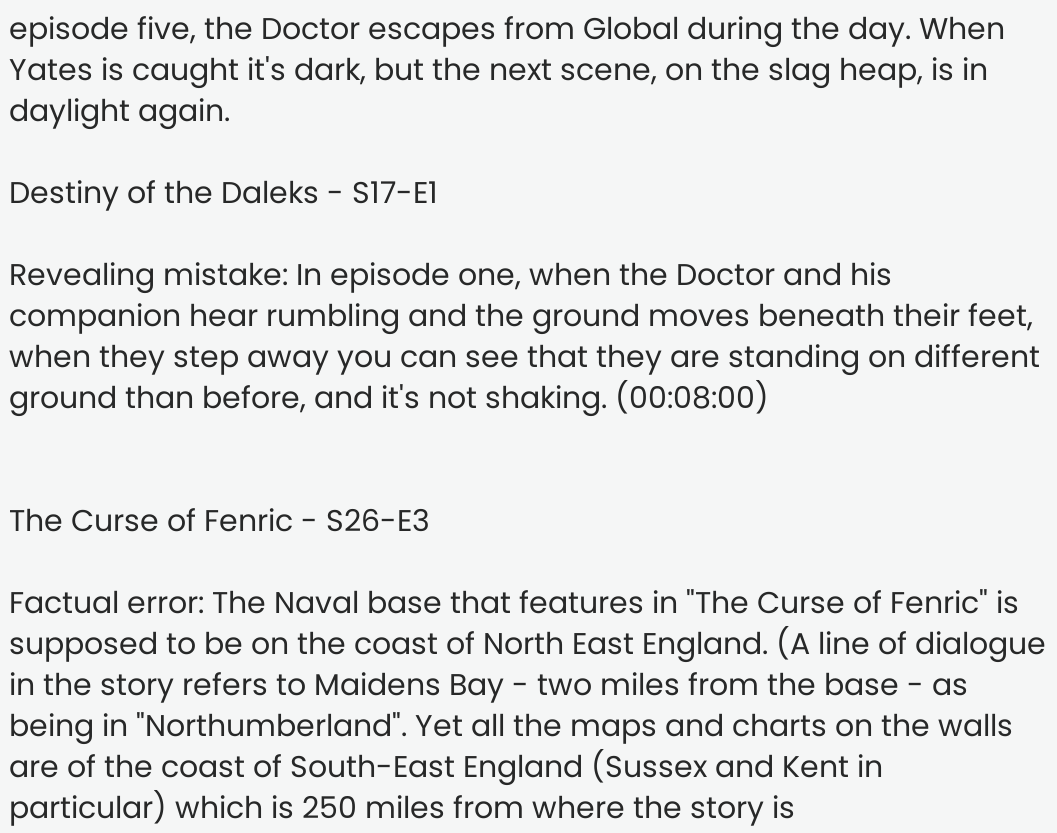episode five, the Doctor escapes from Global during the day. When Yates is caught it's dark, but the next scene, on the slag heap, is in daylight again.

Destiny of the Daleks - S17-E1

Revealing mistake: In episode one, when the Doctor and his companion hear rumbling and the ground moves beneath their feet, when they step away you can see that they are standing on different ground than before, and it's not shaking. (00:08:00)


The Curse of Fenric - S26-E3

Factual error: The Naval base that features in "The Curse of Fenric" is supposed to be on the coast of North East England. (A line of dialogue in the story refers to Maidens Bay - two miles from the base - as being in "Northumberland". Yet all the maps and charts on the walls are of the coast of South-East England (Sussex and Kent in particular) which is 250 miles from where the story is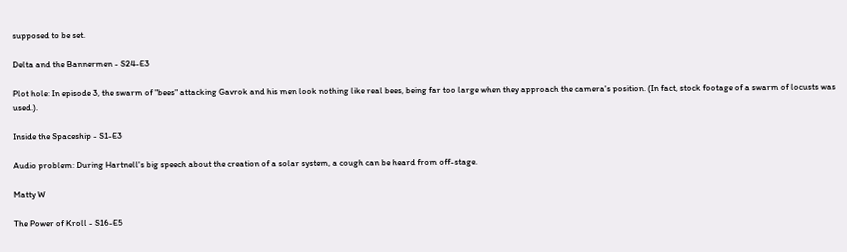supposed to be set.

Delta and the Bannermen - S24-E3

Plot hole: In episode 3, the swarm of "bees" attacking Gavrok and his men look nothing like real bees, being far too large when they approach the camera's position. (In fact, stock footage of a swarm of locusts was used.).

Inside the Spaceship - S1-E3

Audio problem: During Hartnell's big speech about the creation of a solar system, a cough can be heard from off-stage.

Matty W

The Power of Kroll - S16-E5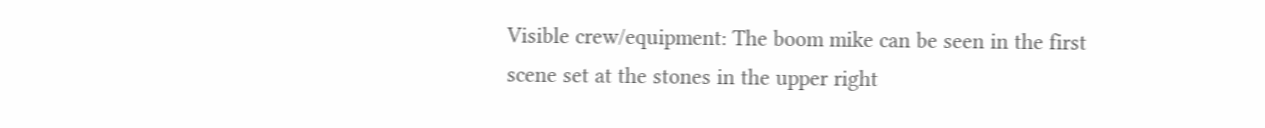Visible crew/equipment: The boom mike can be seen in the first scene set at the stones in the upper right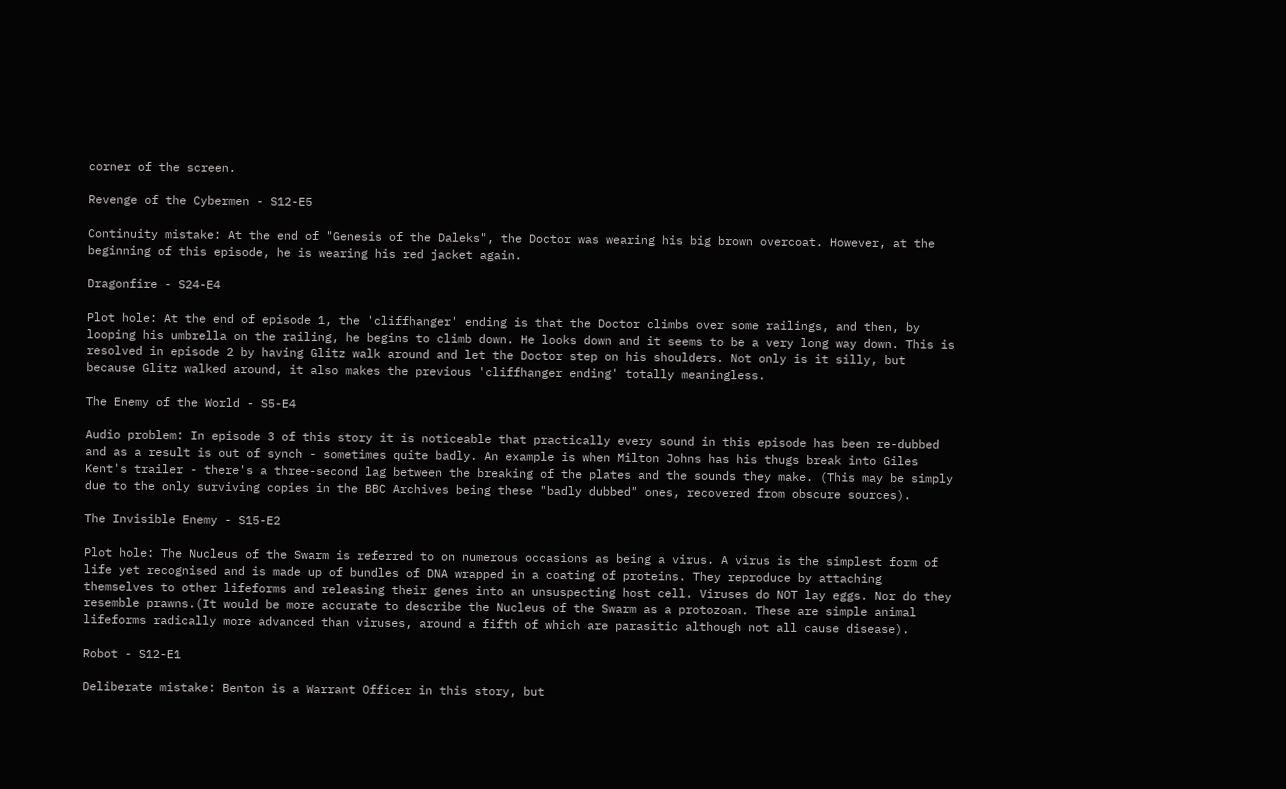corner of the screen.

Revenge of the Cybermen - S12-E5

Continuity mistake: At the end of "Genesis of the Daleks", the Doctor was wearing his big brown overcoat. However, at the beginning of this episode, he is wearing his red jacket again.

Dragonfire - S24-E4

Plot hole: At the end of episode 1, the 'cliffhanger' ending is that the Doctor climbs over some railings, and then, by looping his umbrella on the railing, he begins to climb down. He looks down and it seems to be a very long way down. This is resolved in episode 2 by having Glitz walk around and let the Doctor step on his shoulders. Not only is it silly, but because Glitz walked around, it also makes the previous 'cliffhanger ending' totally meaningless.

The Enemy of the World - S5-E4

Audio problem: In episode 3 of this story it is noticeable that practically every sound in this episode has been re-dubbed and as a result is out of synch - sometimes quite badly. An example is when Milton Johns has his thugs break into Giles Kent's trailer - there's a three-second lag between the breaking of the plates and the sounds they make. (This may be simply due to the only surviving copies in the BBC Archives being these "badly dubbed" ones, recovered from obscure sources).

The Invisible Enemy - S15-E2

Plot hole: The Nucleus of the Swarm is referred to on numerous occasions as being a virus. A virus is the simplest form of life yet recognised and is made up of bundles of DNA wrapped in a coating of proteins. They reproduce by attaching themselves to other lifeforms and releasing their genes into an unsuspecting host cell. Viruses do NOT lay eggs. Nor do they resemble prawns.(It would be more accurate to describe the Nucleus of the Swarm as a protozoan. These are simple animal lifeforms radically more advanced than viruses, around a fifth of which are parasitic although not all cause disease).

Robot - S12-E1

Deliberate mistake: Benton is a Warrant Officer in this story, but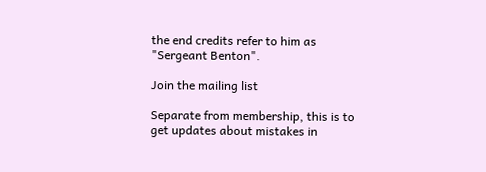the end credits refer to him as "Sergeant Benton".

Join the mailing list

Separate from membership, this is to get updates about mistakes in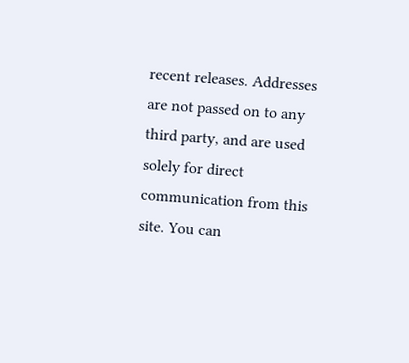recent releases. Addresses are not passed on to any third party, and are used solely for direct communication from this site. You can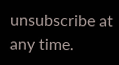unsubscribe at any time.